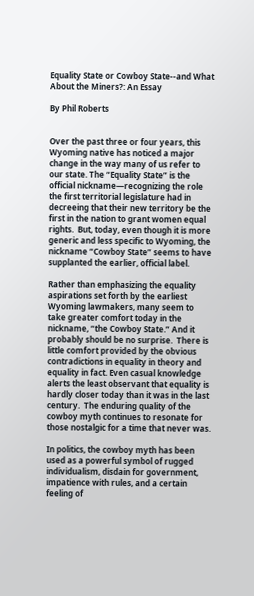Equality State or Cowboy State--and What About the Miners?: An Essay

By Phil Roberts


Over the past three or four years, this Wyoming native has noticed a major change in the way many of us refer to our state. The “Equality State” is the official nickname—recognizing the role the first territorial legislature had in decreeing that their new territory be the first in the nation to grant women equal rights.  But, today, even though it is more generic and less specific to Wyoming, the nickname “Cowboy State” seems to have supplanted the earlier, official label.

Rather than emphasizing the equality aspirations set forth by the earliest Wyoming lawmakers, many seem to take greater comfort today in the nickname, “the Cowboy State.” And it probably should be no surprise.  There is little comfort provided by the obvious contradictions in equality in theory and equality in fact. Even casual knowledge alerts the least observant that equality is hardly closer today than it was in the last century.  The enduring quality of the cowboy myth continues to resonate for those nostalgic for a time that never was.

In politics, the cowboy myth has been used as a powerful symbol of rugged individualism, disdain for government, impatience with rules, and a certain feeling of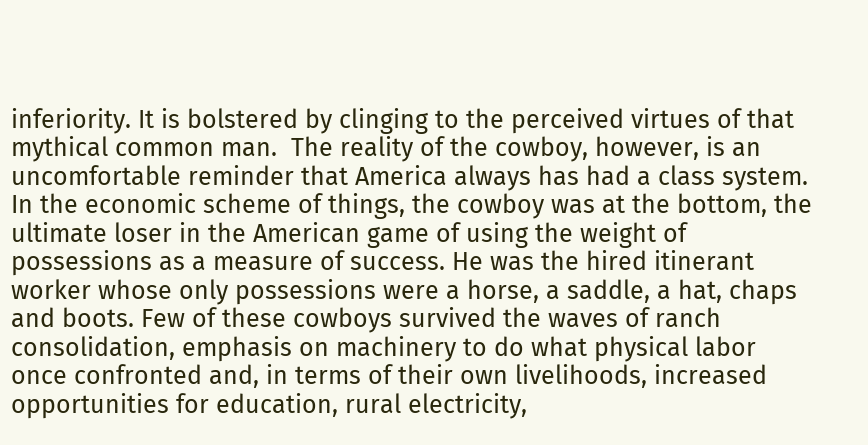inferiority. It is bolstered by clinging to the perceived virtues of that mythical common man.  The reality of the cowboy, however, is an uncomfortable reminder that America always has had a class system. In the economic scheme of things, the cowboy was at the bottom, the ultimate loser in the American game of using the weight of possessions as a measure of success. He was the hired itinerant worker whose only possessions were a horse, a saddle, a hat, chaps and boots. Few of these cowboys survived the waves of ranch consolidation, emphasis on machinery to do what physical labor once confronted and, in terms of their own livelihoods, increased opportunities for education, rural electricity,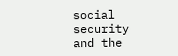social security and the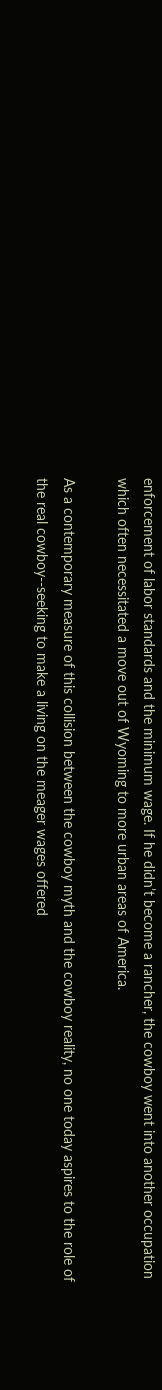enforcement of labor standards and the minimum wage. If he didn’t become a rancher, the cowboy went into another occupation which often necessitated a move out of Wyoming to more urban areas of America.

As a contemporary measure of this collision between the cowboy myth and the cowboy reality, no one today aspires to the role of the real cowboy--seeking to make a living on the meager wages offered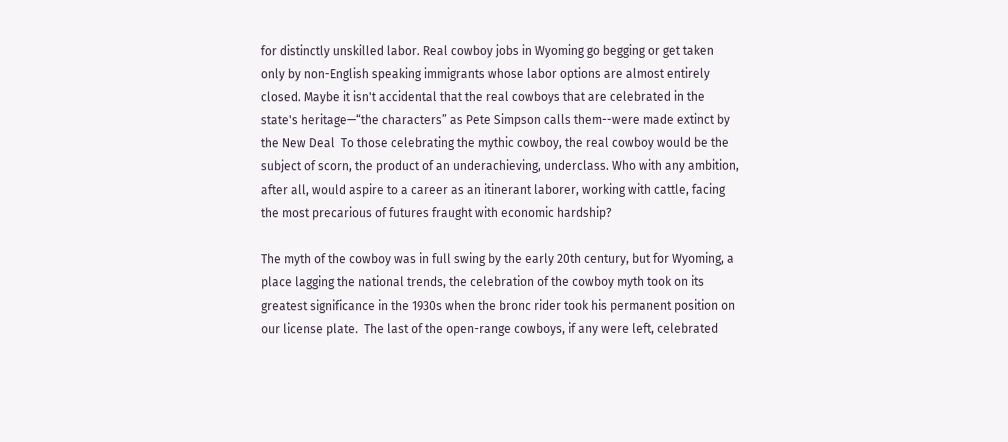for distinctly unskilled labor. Real cowboy jobs in Wyoming go begging or get taken only by non-English speaking immigrants whose labor options are almost entirely closed. Maybe it isn't accidental that the real cowboys that are celebrated in the state's heritage—“the characters” as Pete Simpson calls them--were made extinct by the New Deal  To those celebrating the mythic cowboy, the real cowboy would be the subject of scorn, the product of an underachieving, underclass. Who with any ambition, after all, would aspire to a career as an itinerant laborer, working with cattle, facing the most precarious of futures fraught with economic hardship?

The myth of the cowboy was in full swing by the early 20th century, but for Wyoming, a place lagging the national trends, the celebration of the cowboy myth took on its greatest significance in the 1930s when the bronc rider took his permanent position on our license plate.  The last of the open-range cowboys, if any were left, celebrated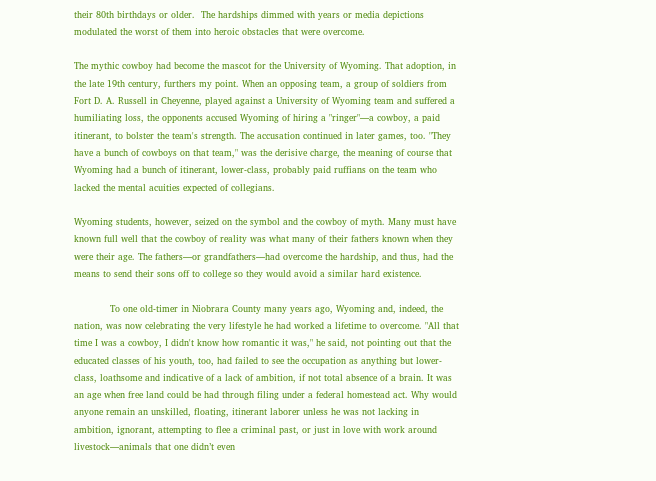their 80th birthdays or older.  The hardships dimmed with years or media depictions modulated the worst of them into heroic obstacles that were overcome.

The mythic cowboy had become the mascot for the University of Wyoming. That adoption, in the late 19th century, furthers my point. When an opposing team, a group of soldiers from Fort D. A. Russell in Cheyenne, played against a University of Wyoming team and suffered a humiliating loss, the opponents accused Wyoming of hiring a "ringer"—a cowboy, a paid itinerant, to bolster the team's strength. The accusation continued in later games, too. "They have a bunch of cowboys on that team," was the derisive charge, the meaning of course that Wyoming had a bunch of itinerant, lower-class, probably paid ruffians on the team who lacked the mental acuities expected of collegians.

Wyoming students, however, seized on the symbol and the cowboy of myth. Many must have known full well that the cowboy of reality was what many of their fathers known when they were their age. The fathers—or grandfathers—had overcome the hardship, and thus, had the means to send their sons off to college so they would avoid a similar hard existence.

            To one old-timer in Niobrara County many years ago, Wyoming and, indeed, the nation, was now celebrating the very lifestyle he had worked a lifetime to overcome. "All that time I was a cowboy, I didn't know how romantic it was," he said, not pointing out that the educated classes of his youth, too, had failed to see the occupation as anything but lower-class, loathsome and indicative of a lack of ambition, if not total absence of a brain. It was an age when free land could be had through filing under a federal homestead act. Why would anyone remain an unskilled, floating, itinerant laborer unless he was not lacking in ambition, ignorant, attempting to flee a criminal past, or just in love with work around livestock—animals that one didn’t even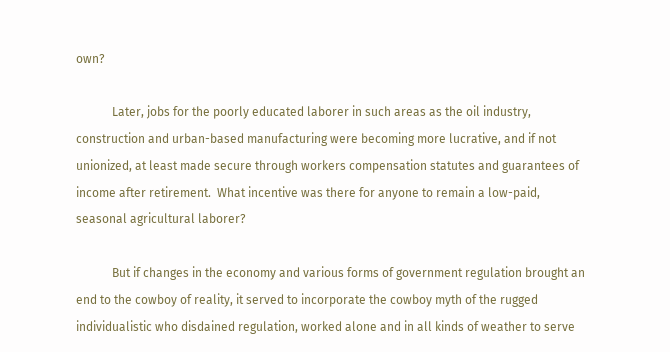own?

            Later, jobs for the poorly educated laborer in such areas as the oil industry, construction and urban-based manufacturing were becoming more lucrative, and if not unionized, at least made secure through workers compensation statutes and guarantees of income after retirement.  What incentive was there for anyone to remain a low-paid, seasonal agricultural laborer?

            But if changes in the economy and various forms of government regulation brought an end to the cowboy of reality, it served to incorporate the cowboy myth of the rugged individualistic who disdained regulation, worked alone and in all kinds of weather to serve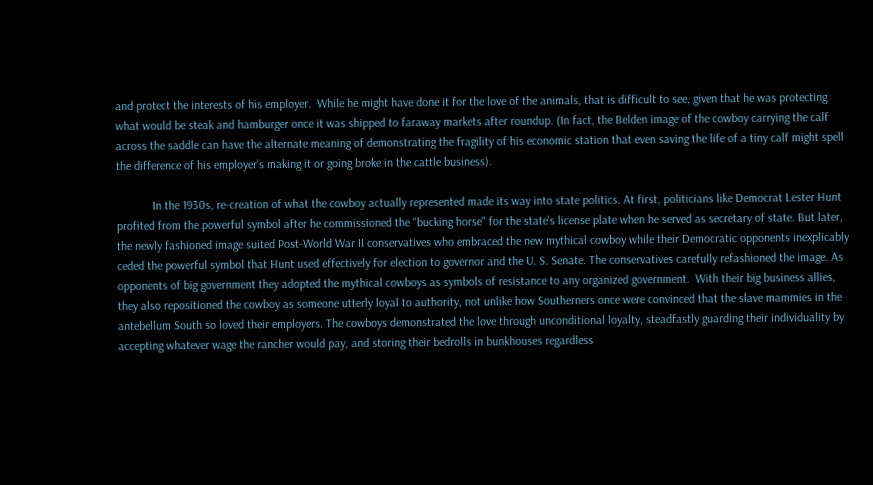and protect the interests of his employer.  While he might have done it for the love of the animals, that is difficult to see, given that he was protecting what would be steak and hamburger once it was shipped to faraway markets after roundup. (In fact, the Belden image of the cowboy carrying the calf across the saddle can have the alternate meaning of demonstrating the fragility of his economic station that even saving the life of a tiny calf might spell the difference of his employer’s making it or going broke in the cattle business).

            In the 1930s, re-creation of what the cowboy actually represented made its way into state politics. At first, politicians like Democrat Lester Hunt profited from the powerful symbol after he commissioned the "bucking horse" for the state's license plate when he served as secretary of state. But later, the newly fashioned image suited Post-World War II conservatives who embraced the new mythical cowboy while their Democratic opponents inexplicably ceded the powerful symbol that Hunt used effectively for election to governor and the U. S. Senate. The conservatives carefully refashioned the image. As opponents of big government they adopted the mythical cowboys as symbols of resistance to any organized government.  With their big business allies, they also repositioned the cowboy as someone utterly loyal to authority, not unlike how Southerners once were convinced that the slave mammies in the antebellum South so loved their employers. The cowboys demonstrated the love through unconditional loyalty, steadfastly guarding their individuality by accepting whatever wage the rancher would pay, and storing their bedrolls in bunkhouses regardless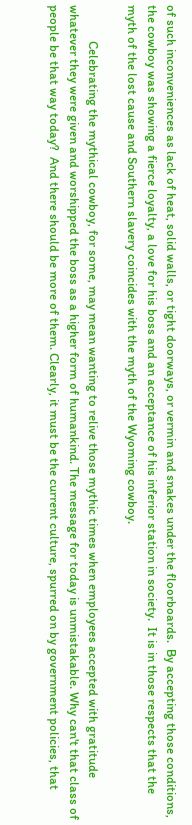of such inconveniences as lack of heat, solid walls, or tight doorways, or vermin and snakes under the floorboards.  By accepting those conditions, the cowboy was showing a fierce loyalty, a love for his boss and an acceptance of his inferior station in society.  It is in those respects that the myth of the lost cause and Southern slavery coincides with the myth of the Wyoming cowboy.

            Celebrating the mythical cowboy, for some, may mean wanting to relive those mythic times when employees accepted with gratitude whatever they were given and worshipped the boss as a higher form of humankind. The message for today is unmistakable. Why can't that class of people be that way today?  And there should be more of them. Clearly, it must be the current culture, spurred on by government policies, that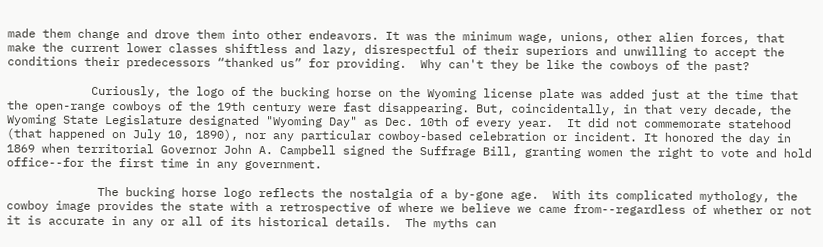made them change and drove them into other endeavors. It was the minimum wage, unions, other alien forces, that make the current lower classes shiftless and lazy, disrespectful of their superiors and unwilling to accept the conditions their predecessors “thanked us” for providing.  Why can't they be like the cowboys of the past?

            Curiously, the logo of the bucking horse on the Wyoming license plate was added just at the time that the open-range cowboys of the 19th century were fast disappearing. But, coincidentally, in that very decade, the Wyoming State Legislature designated "Wyoming Day" as Dec. 10th of every year.  It did not commemorate statehood (that happened on July 10, 1890), nor any particular cowboy-based celebration or incident. It honored the day in 1869 when territorial Governor John A. Campbell signed the Suffrage Bill, granting women the right to vote and hold office--for the first time in any government.

             The bucking horse logo reflects the nostalgia of a by-gone age.  With its complicated mythology, the cowboy image provides the state with a retrospective of where we believe we came from--regardless of whether or not it is accurate in any or all of its historical details.  The myths can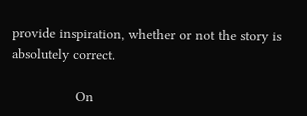provide inspiration, whether or not the story is absolutely correct.

                On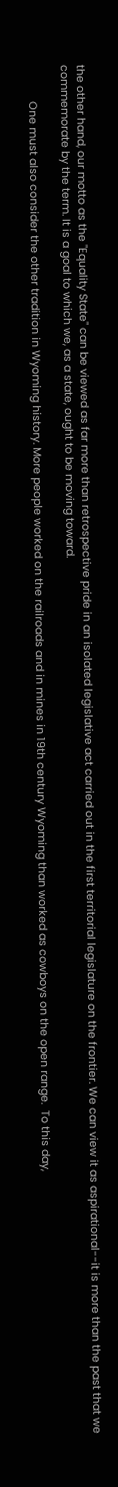the other hand, our motto as the "Equality State" can be viewed as far more than retrospective pride in an isolated legislative act carried out in the first territorial legislature on the frontier. We can view it as aspirational--it is more than the past that we commemorate by the term. It is a goal to which we, as a state, ought to be moving toward.

            One must also consider the other tradition in Wyoming history. More people worked on the railroads and in mines in 19th century Wyoming than worked as cowboys on the open range.  To this day,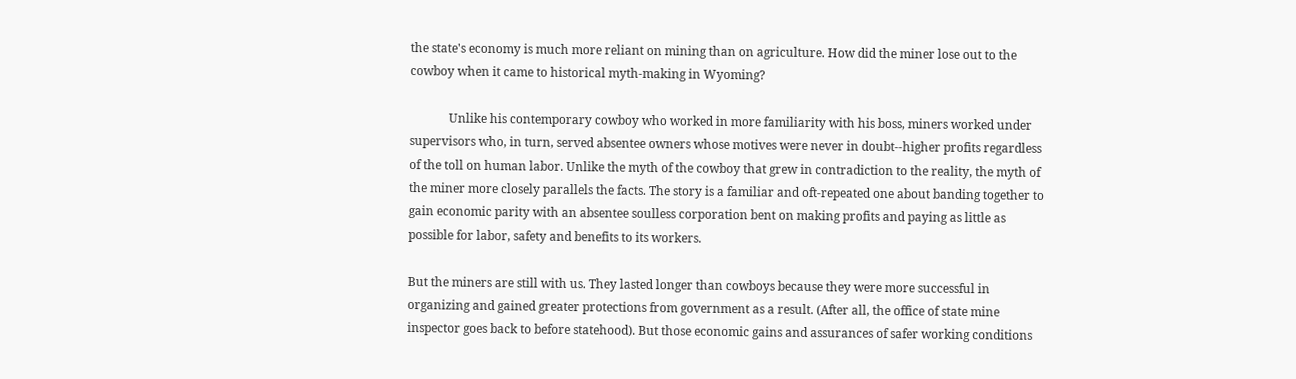the state's economy is much more reliant on mining than on agriculture. How did the miner lose out to the cowboy when it came to historical myth-making in Wyoming?

             Unlike his contemporary cowboy who worked in more familiarity with his boss, miners worked under supervisors who, in turn, served absentee owners whose motives were never in doubt--higher profits regardless of the toll on human labor. Unlike the myth of the cowboy that grew in contradiction to the reality, the myth of the miner more closely parallels the facts. The story is a familiar and oft-repeated one about banding together to gain economic parity with an absentee soulless corporation bent on making profits and paying as little as possible for labor, safety and benefits to its workers.

But the miners are still with us. They lasted longer than cowboys because they were more successful in organizing and gained greater protections from government as a result. (After all, the office of state mine inspector goes back to before statehood). But those economic gains and assurances of safer working conditions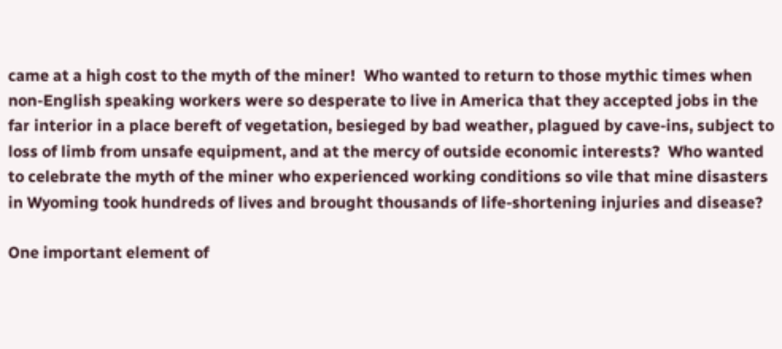came at a high cost to the myth of the miner!  Who wanted to return to those mythic times when non-English speaking workers were so desperate to live in America that they accepted jobs in the far interior in a place bereft of vegetation, besieged by bad weather, plagued by cave-ins, subject to loss of limb from unsafe equipment, and at the mercy of outside economic interests?  Who wanted to celebrate the myth of the miner who experienced working conditions so vile that mine disasters in Wyoming took hundreds of lives and brought thousands of life-shortening injuries and disease?

One important element of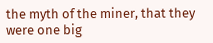the myth of the miner, that they were one big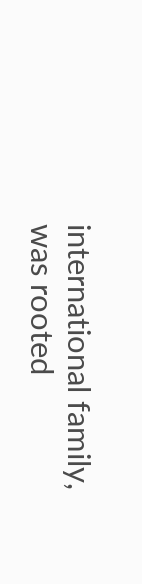international family, was rooted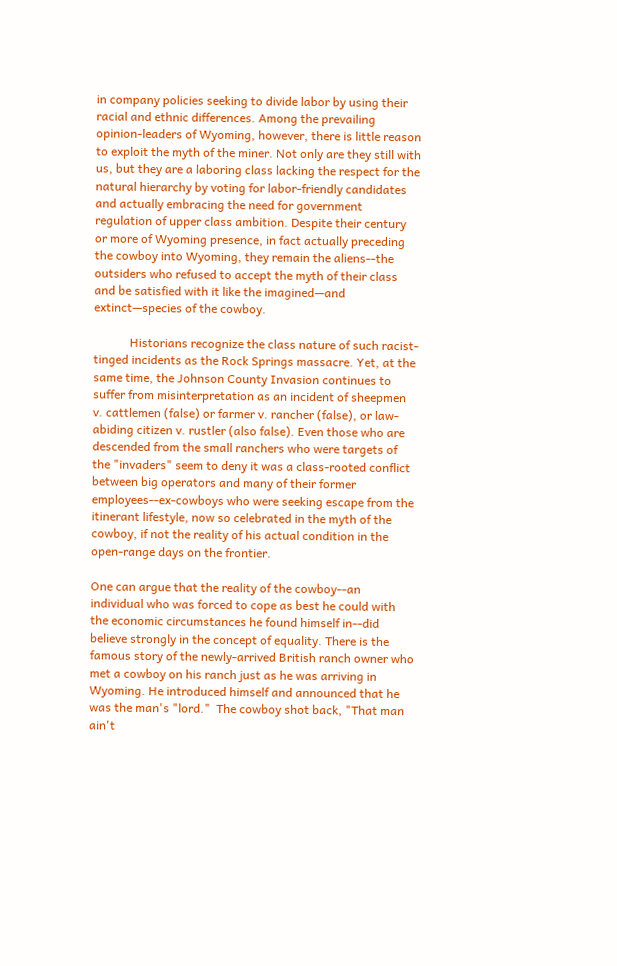in company policies seeking to divide labor by using their racial and ethnic differences. Among the prevailing opinion-leaders of Wyoming, however, there is little reason to exploit the myth of the miner. Not only are they still with us, but they are a laboring class lacking the respect for the natural hierarchy by voting for labor-friendly candidates and actually embracing the need for government regulation of upper class ambition. Despite their century or more of Wyoming presence, in fact actually preceding the cowboy into Wyoming, they remain the aliens--the outsiders who refused to accept the myth of their class and be satisfied with it like the imagined—and extinct—species of the cowboy.

            Historians recognize the class nature of such racist-tinged incidents as the Rock Springs massacre. Yet, at the same time, the Johnson County Invasion continues to suffer from misinterpretation as an incident of sheepmen v. cattlemen (false) or farmer v. rancher (false), or law-abiding citizen v. rustler (also false). Even those who are descended from the small ranchers who were targets of the "invaders" seem to deny it was a class-rooted conflict between big operators and many of their former employees--ex-cowboys who were seeking escape from the itinerant lifestyle, now so celebrated in the myth of the cowboy, if not the reality of his actual condition in the open-range days on the frontier.

One can argue that the reality of the cowboy--an individual who was forced to cope as best he could with the economic circumstances he found himself in--did believe strongly in the concept of equality. There is the famous story of the newly-arrived British ranch owner who met a cowboy on his ranch just as he was arriving in Wyoming. He introduced himself and announced that he was the man's "lord."  The cowboy shot back, "That man ain't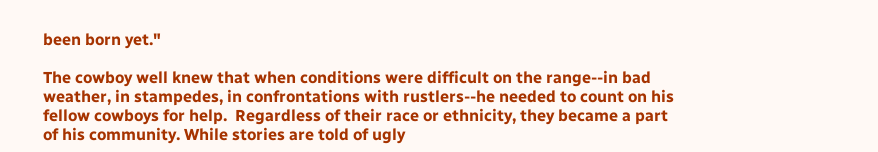been born yet."

The cowboy well knew that when conditions were difficult on the range--in bad weather, in stampedes, in confrontations with rustlers--he needed to count on his fellow cowboys for help.  Regardless of their race or ethnicity, they became a part of his community. While stories are told of ugly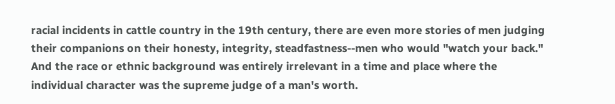racial incidents in cattle country in the 19th century, there are even more stories of men judging their companions on their honesty, integrity, steadfastness--men who would "watch your back." And the race or ethnic background was entirely irrelevant in a time and place where the individual character was the supreme judge of a man's worth.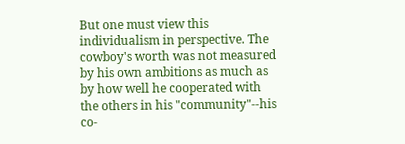But one must view this individualism in perspective. The cowboy's worth was not measured by his own ambitions as much as by how well he cooperated with the others in his "community"--his co-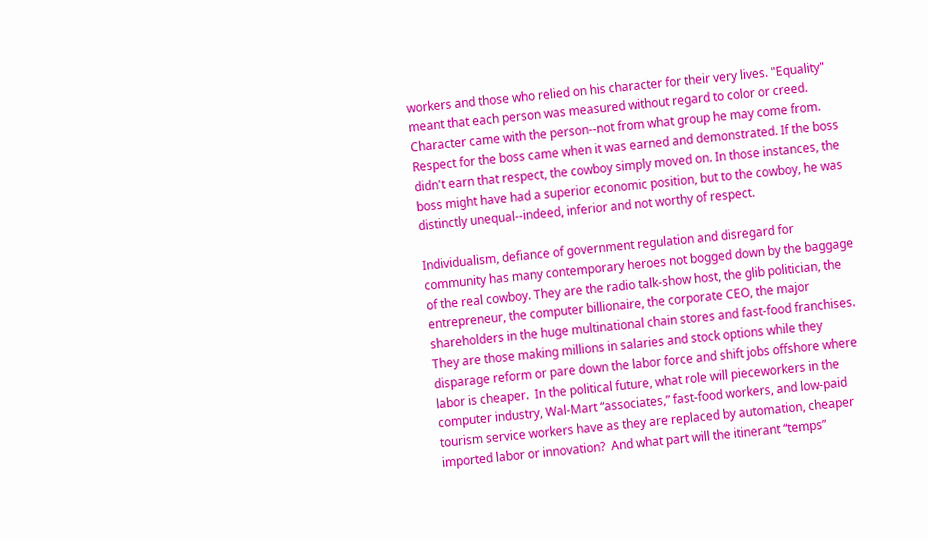workers and those who relied on his character for their very lives. "Equality" meant that each person was measured without regard to color or creed.  Character came with the person--not from what group he may come from. Respect for the boss came when it was earned and demonstrated. If the boss didn't earn that respect, the cowboy simply moved on. In those instances, the boss might have had a superior economic position, but to the cowboy, he was distinctly unequal--indeed, inferior and not worthy of respect.

Individualism, defiance of government regulation and disregard for community has many contemporary heroes not bogged down by the baggage of the real cowboy. They are the radio talk-show host, the glib politician, the entrepreneur, the computer billionaire, the corporate CEO, the major shareholders in the huge multinational chain stores and fast-food franchises. They are those making millions in salaries and stock options while they disparage reform or pare down the labor force and shift jobs offshore where labor is cheaper.  In the political future, what role will pieceworkers in the computer industry, Wal-Mart “associates,” fast-food workers, and low-paid tourism service workers have as they are replaced by automation, cheaper imported labor or innovation?  And what part will the itinerant “temps”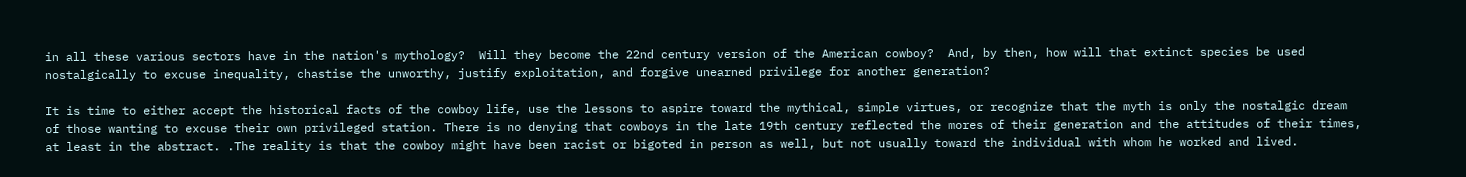in all these various sectors have in the nation's mythology?  Will they become the 22nd century version of the American cowboy?  And, by then, how will that extinct species be used nostalgically to excuse inequality, chastise the unworthy, justify exploitation, and forgive unearned privilege for another generation?

It is time to either accept the historical facts of the cowboy life, use the lessons to aspire toward the mythical, simple virtues, or recognize that the myth is only the nostalgic dream of those wanting to excuse their own privileged station. There is no denying that cowboys in the late 19th century reflected the mores of their generation and the attitudes of their times, at least in the abstract. .The reality is that the cowboy might have been racist or bigoted in person as well, but not usually toward the individual with whom he worked and lived.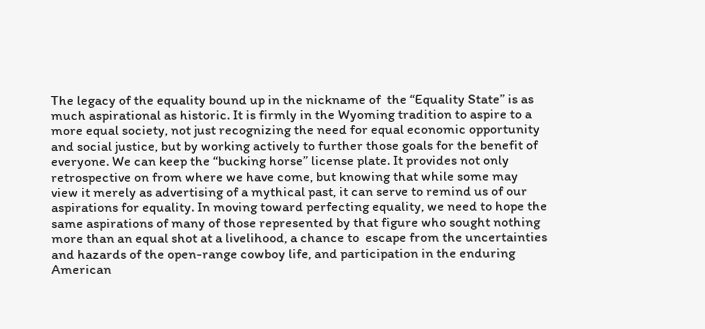The legacy of the equality bound up in the nickname of  the “Equality State” is as much aspirational as historic. It is firmly in the Wyoming tradition to aspire to a more equal society, not just recognizing the need for equal economic opportunity and social justice, but by working actively to further those goals for the benefit of everyone. We can keep the “bucking horse” license plate. It provides not only retrospective on from where we have come, but knowing that while some may view it merely as advertising of a mythical past, it can serve to remind us of our aspirations for equality. In moving toward perfecting equality, we need to hope the same aspirations of many of those represented by that figure who sought nothing more than an equal shot at a livelihood, a chance to  escape from the uncertainties and hazards of the open-range cowboy life, and participation in the enduring American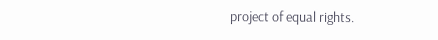project of equal rights.